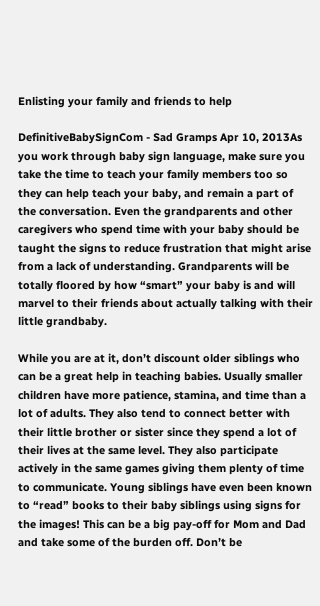Enlisting your family and friends to help

DefinitiveBabySignCom - Sad Gramps Apr 10, 2013As you work through baby sign language, make sure you take the time to teach your family members too so they can help teach your baby, and remain a part of the conversation. Even the grandparents and other caregivers who spend time with your baby should be taught the signs to reduce frustration that might arise from a lack of understanding. Grandparents will be totally floored by how “smart” your baby is and will marvel to their friends about actually talking with their little grandbaby.

While you are at it, don’t discount older siblings who can be a great help in teaching babies. Usually smaller children have more patience, stamina, and time than a lot of adults. They also tend to connect better with their little brother or sister since they spend a lot of their lives at the same level. They also participate actively in the same games giving them plenty of time to communicate. Young siblings have even been known to “read” books to their baby siblings using signs for the images! This can be a big pay-off for Mom and Dad and take some of the burden off. Don’t be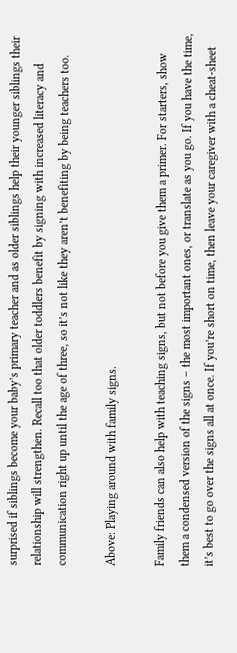surprised if siblings become your baby’s primary teacher and as older siblings help their younger siblings their relationship will strengthen. Recall too that older toddlers benefit by signing with increased literacy and communication right up until the age of three, so it’s not like they aren’t benefiting by being teachers too.

Above: Playing around with family signs.

Family friends can also help with teaching signs, but not before you give them a primer. For starters, show them a condensed version of the signs – the most important ones, or translate as you go. If you have the time, it’s best to go over the signs all at once. If you’re short on time, then leave your caregiver with a cheat-sheet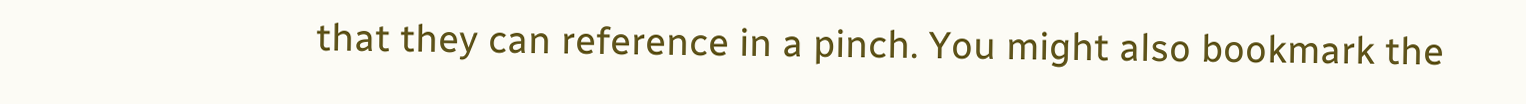that they can reference in a pinch. You might also bookmark the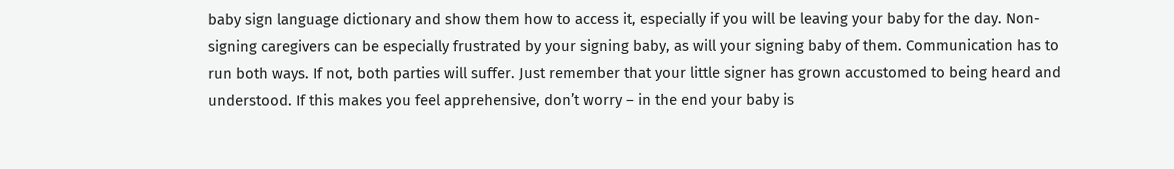baby sign language dictionary and show them how to access it, especially if you will be leaving your baby for the day. Non-signing caregivers can be especially frustrated by your signing baby, as will your signing baby of them. Communication has to run both ways. If not, both parties will suffer. Just remember that your little signer has grown accustomed to being heard and understood. If this makes you feel apprehensive, don’t worry – in the end your baby is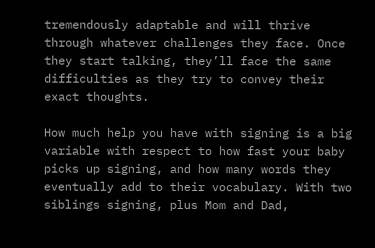tremendously adaptable and will thrive through whatever challenges they face. Once they start talking, they’ll face the same difficulties as they try to convey their exact thoughts.

How much help you have with signing is a big variable with respect to how fast your baby picks up signing, and how many words they eventually add to their vocabulary. With two siblings signing, plus Mom and Dad,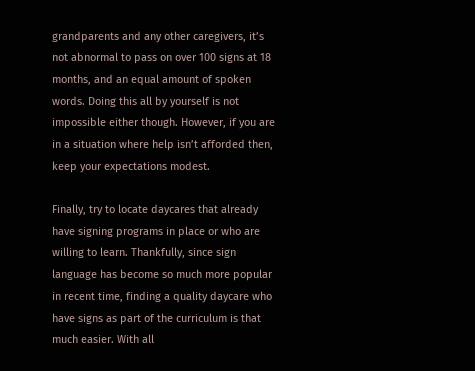grandparents and any other caregivers, it’s not abnormal to pass on over 100 signs at 18 months, and an equal amount of spoken words. Doing this all by yourself is not impossible either though. However, if you are in a situation where help isn’t afforded then, keep your expectations modest.

Finally, try to locate daycares that already have signing programs in place or who are willing to learn. Thankfully, since sign language has become so much more popular in recent time, finding a quality daycare who have signs as part of the curriculum is that much easier. With all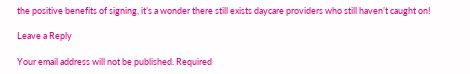the positive benefits of signing, it’s a wonder there still exists daycare providers who still haven’t caught on!

Leave a Reply

Your email address will not be published. Required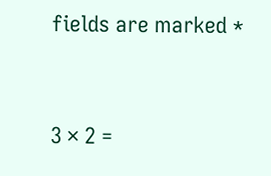fields are marked *


3 × 2 =